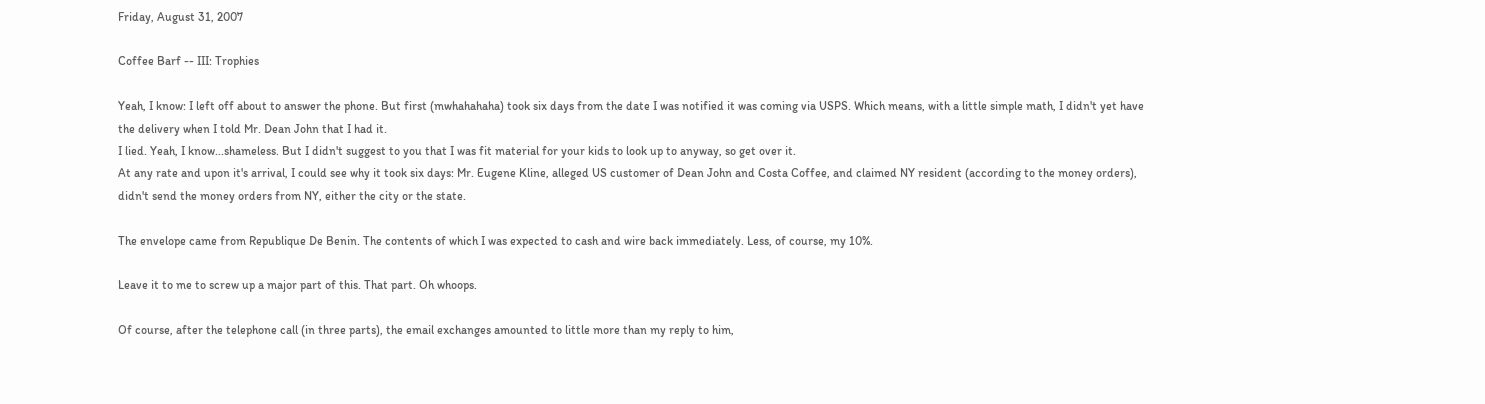Friday, August 31, 2007

Coffee Barf -- III: Trophies

Yeah, I know: I left off about to answer the phone. But first (mwhahahaha) took six days from the date I was notified it was coming via USPS. Which means, with a little simple math, I didn't yet have the delivery when I told Mr. Dean John that I had it.
I lied. Yeah, I know...shameless. But I didn't suggest to you that I was fit material for your kids to look up to anyway, so get over it.
At any rate and upon it's arrival, I could see why it took six days: Mr. Eugene Kline, alleged US customer of Dean John and Costa Coffee, and claimed NY resident (according to the money orders), didn't send the money orders from NY, either the city or the state.

The envelope came from Republique De Benin. The contents of which I was expected to cash and wire back immediately. Less, of course, my 10%.

Leave it to me to screw up a major part of this. That part. Oh whoops.

Of course, after the telephone call (in three parts), the email exchanges amounted to little more than my reply to him,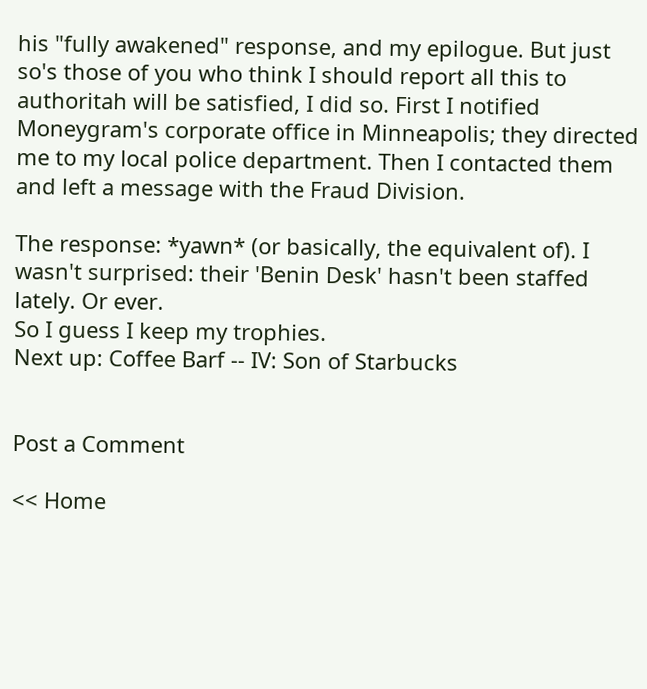his "fully awakened" response, and my epilogue. But just so's those of you who think I should report all this to authoritah will be satisfied, I did so. First I notified Moneygram's corporate office in Minneapolis; they directed me to my local police department. Then I contacted them and left a message with the Fraud Division.

The response: *yawn* (or basically, the equivalent of). I wasn't surprised: their 'Benin Desk' hasn't been staffed lately. Or ever.
So I guess I keep my trophies.
Next up: Coffee Barf -- IV: Son of Starbucks


Post a Comment

<< Home